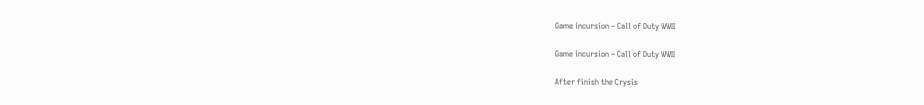Game incursion – Call of Duty WWII

Game incursion – Call of Duty WWII

After finish the Crysis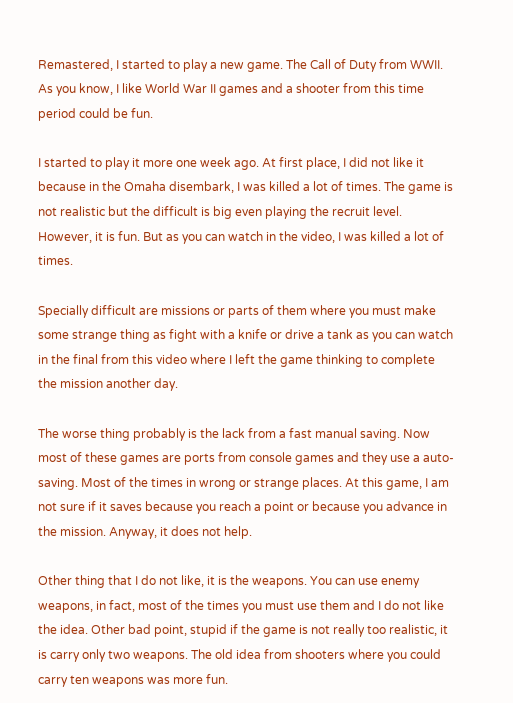Remastered, I started to play a new game. The Call of Duty from WWII. As you know, I like World War II games and a shooter from this time period could be fun.

I started to play it more one week ago. At first place, I did not like it because in the Omaha disembark, I was killed a lot of times. The game is not realistic but the difficult is big even playing the recruit level. However, it is fun. But as you can watch in the video, I was killed a lot of times.

Specially difficult are missions or parts of them where you must make some strange thing as fight with a knife or drive a tank as you can watch in the final from this video where I left the game thinking to complete the mission another day.

The worse thing probably is the lack from a fast manual saving. Now most of these games are ports from console games and they use a auto-saving. Most of the times in wrong or strange places. At this game, I am not sure if it saves because you reach a point or because you advance in the mission. Anyway, it does not help.

Other thing that I do not like, it is the weapons. You can use enemy weapons, in fact, most of the times you must use them and I do not like the idea. Other bad point, stupid if the game is not really too realistic, it is carry only two weapons. The old idea from shooters where you could carry ten weapons was more fun.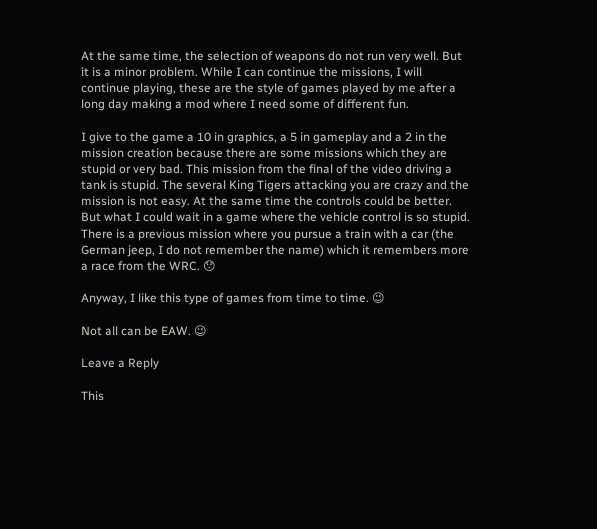At the same time, the selection of weapons do not run very well. But it is a minor problem. While I can continue the missions, I will continue playing, these are the style of games played by me after a long day making a mod where I need some of different fun.

I give to the game a 10 in graphics, a 5 in gameplay and a 2 in the mission creation because there are some missions which they are stupid or very bad. This mission from the final of the video driving a tank is stupid. The several King Tigers attacking you are crazy and the mission is not easy. At the same time the controls could be better. But what I could wait in a game where the vehicle control is so stupid. There is a previous mission where you pursue a train with a car (the German jeep, I do not remember the name) which it remembers more a race from the WRC. 😯

Anyway, I like this type of games from time to time. 😉

Not all can be EAW. 😉

Leave a Reply

This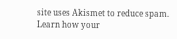site uses Akismet to reduce spam. Learn how your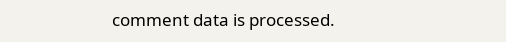comment data is processed.